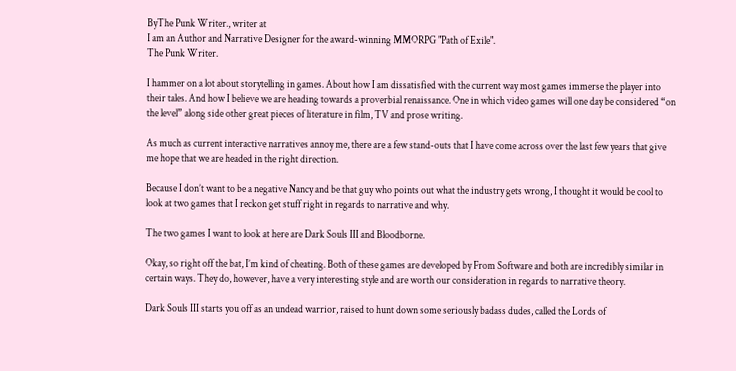ByThe Punk Writer., writer at
I am an Author and Narrative Designer for the award-winning MMORPG "Path of Exile".
The Punk Writer.

I hammer on a lot about storytelling in games. About how I am dissatisfied with the current way most games immerse the player into their tales. And how I believe we are heading towards a proverbial renaissance. One in which video games will one day be considered “on the level” along side other great pieces of literature in film, TV and prose writing.

As much as current interactive narratives annoy me, there are a few stand-outs that I have come across over the last few years that give me hope that we are headed in the right direction.

Because I don’t want to be a negative Nancy and be that guy who points out what the industry gets wrong, I thought it would be cool to look at two games that I reckon get stuff right in regards to narrative and why.

The two games I want to look at here are Dark Souls III and Bloodborne.

Okay, so right off the bat, I’m kind of cheating. Both of these games are developed by From Software and both are incredibly similar in certain ways. They do, however, have a very interesting style and are worth our consideration in regards to narrative theory.

Dark Souls III starts you off as an undead warrior, raised to hunt down some seriously badass dudes, called the Lords of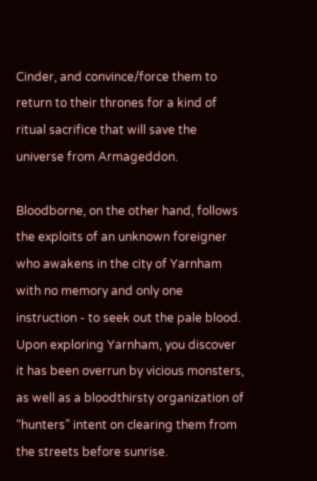Cinder, and convince/force them to return to their thrones for a kind of ritual sacrifice that will save the universe from Armageddon.

Bloodborne, on the other hand, follows the exploits of an unknown foreigner who awakens in the city of Yarnham with no memory and only one instruction - to seek out the pale blood. Upon exploring Yarnham, you discover it has been overrun by vicious monsters, as well as a bloodthirsty organization of “hunters” intent on clearing them from the streets before sunrise.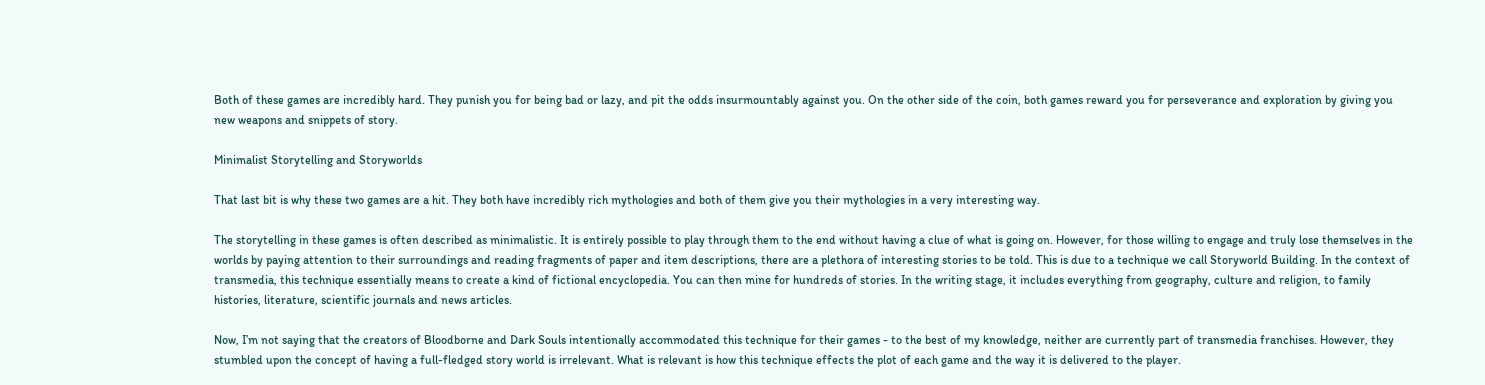Both of these games are incredibly hard. They punish you for being bad or lazy, and pit the odds insurmountably against you. On the other side of the coin, both games reward you for perseverance and exploration by giving you new weapons and snippets of story.

Minimalist Storytelling and Storyworlds

That last bit is why these two games are a hit. They both have incredibly rich mythologies and both of them give you their mythologies in a very interesting way.

The storytelling in these games is often described as minimalistic. It is entirely possible to play through them to the end without having a clue of what is going on. However, for those willing to engage and truly lose themselves in the worlds by paying attention to their surroundings and reading fragments of paper and item descriptions, there are a plethora of interesting stories to be told. This is due to a technique we call Storyworld Building. In the context of transmedia, this technique essentially means to create a kind of fictional encyclopedia. You can then mine for hundreds of stories. In the writing stage, it includes everything from geography, culture and religion, to family histories, literature, scientific journals and news articles.

Now, I’m not saying that the creators of Bloodborne and Dark Souls intentionally accommodated this technique for their games - to the best of my knowledge, neither are currently part of transmedia franchises. However, they stumbled upon the concept of having a full-fledged story world is irrelevant. What is relevant is how this technique effects the plot of each game and the way it is delivered to the player.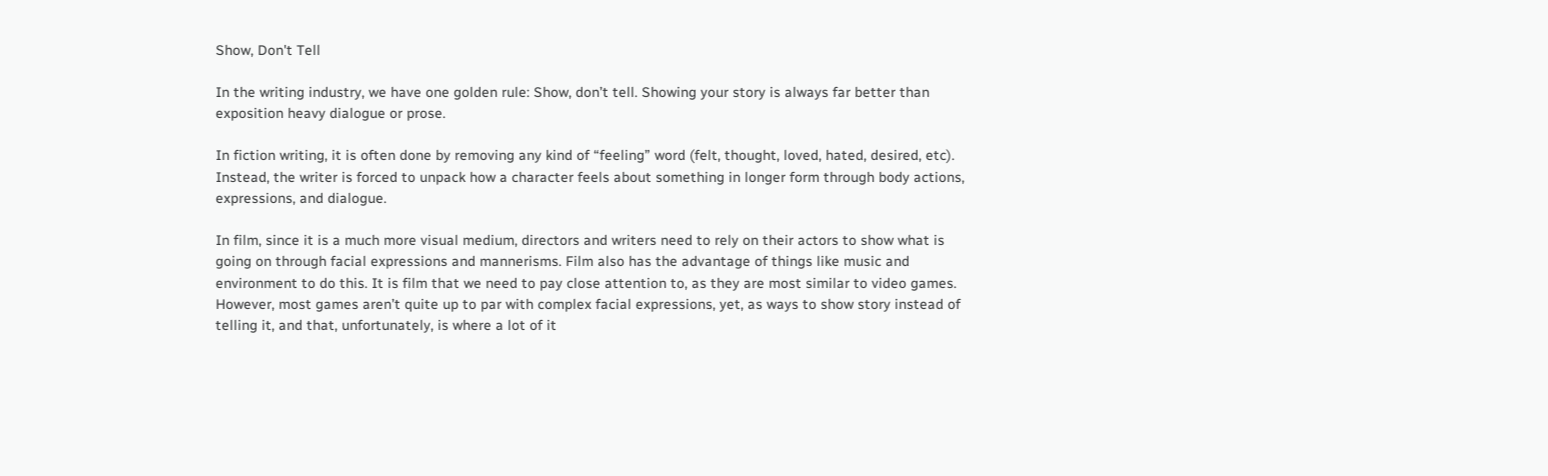Show, Don't Tell

In the writing industry, we have one golden rule: Show, don’t tell. Showing your story is always far better than exposition heavy dialogue or prose.

In fiction writing, it is often done by removing any kind of “feeling” word (felt, thought, loved, hated, desired, etc). Instead, the writer is forced to unpack how a character feels about something in longer form through body actions, expressions, and dialogue.

In film, since it is a much more visual medium, directors and writers need to rely on their actors to show what is going on through facial expressions and mannerisms. Film also has the advantage of things like music and environment to do this. It is film that we need to pay close attention to, as they are most similar to video games. However, most games aren’t quite up to par with complex facial expressions, yet, as ways to show story instead of telling it, and that, unfortunately, is where a lot of it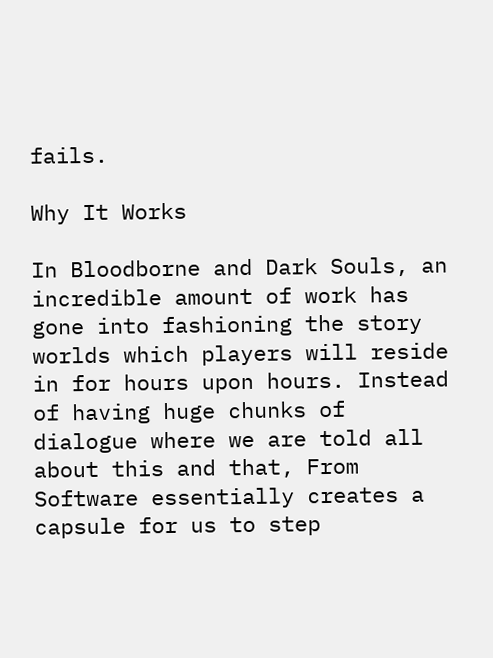fails.

Why It Works

In Bloodborne and Dark Souls, an incredible amount of work has gone into fashioning the story worlds which players will reside in for hours upon hours. Instead of having huge chunks of dialogue where we are told all about this and that, From Software essentially creates a capsule for us to step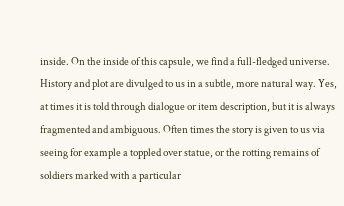inside. On the inside of this capsule, we find a full-fledged universe. History and plot are divulged to us in a subtle, more natural way. Yes, at times it is told through dialogue or item description, but it is always fragmented and ambiguous. Often times the story is given to us via seeing for example a toppled over statue, or the rotting remains of soldiers marked with a particular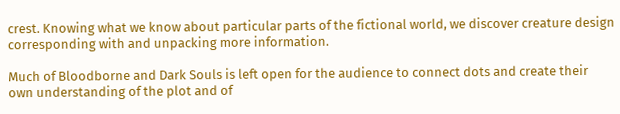crest. Knowing what we know about particular parts of the fictional world, we discover creature design corresponding with and unpacking more information.

Much of Bloodborne and Dark Souls is left open for the audience to connect dots and create their own understanding of the plot and of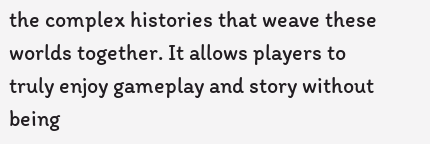the complex histories that weave these worlds together. It allows players to truly enjoy gameplay and story without being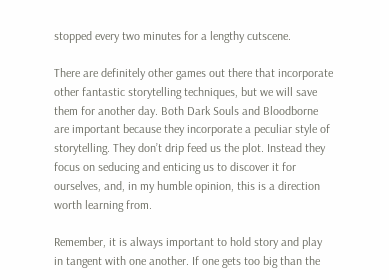stopped every two minutes for a lengthy cutscene.

There are definitely other games out there that incorporate other fantastic storytelling techniques, but we will save them for another day. Both Dark Souls and Bloodborne are important because they incorporate a peculiar style of storytelling. They don’t drip feed us the plot. Instead they focus on seducing and enticing us to discover it for ourselves, and, in my humble opinion, this is a direction worth learning from.

Remember, it is always important to hold story and play in tangent with one another. If one gets too big than the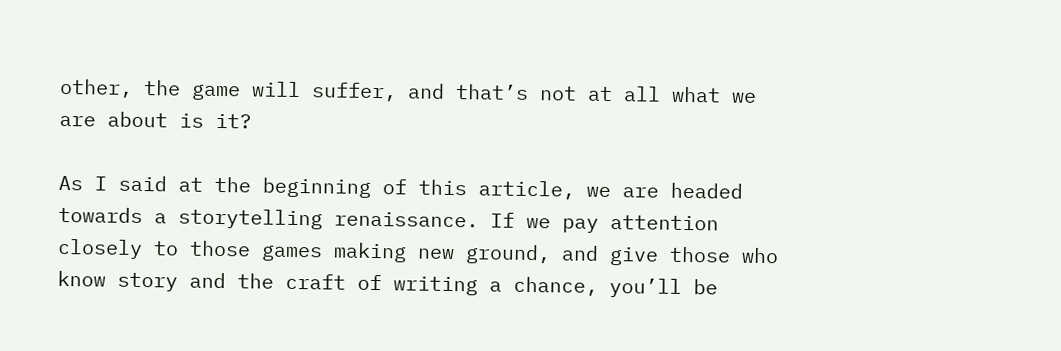other, the game will suffer, and that’s not at all what we are about is it?

As I said at the beginning of this article, we are headed towards a storytelling renaissance. If we pay attention closely to those games making new ground, and give those who know story and the craft of writing a chance, you’ll be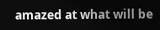amazed at what will be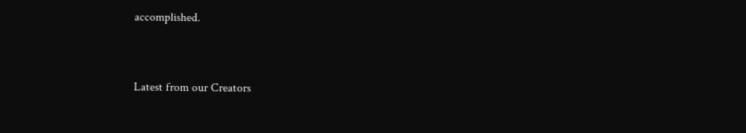accomplished.


Latest from our Creators